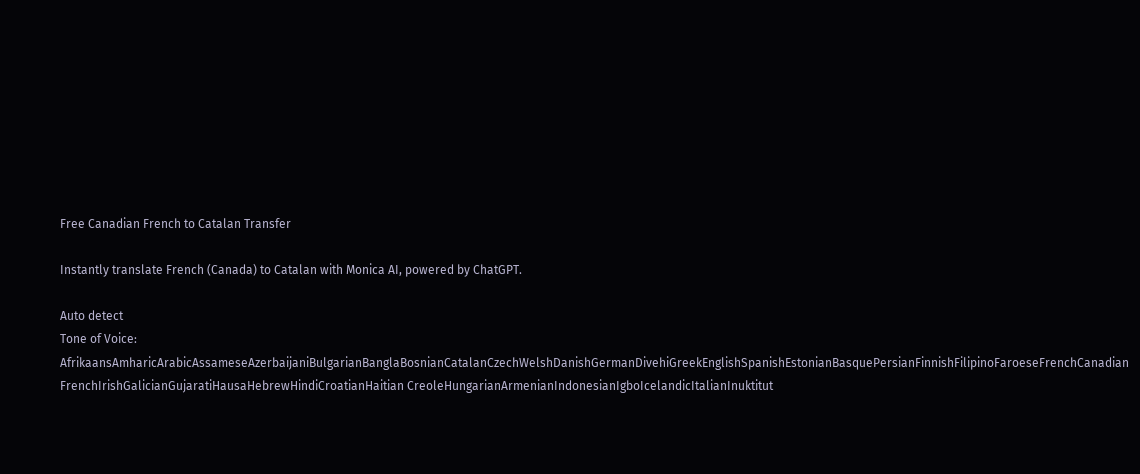Free Canadian French to Catalan Transfer

Instantly translate French (Canada) to Catalan with Monica AI, powered by ChatGPT.

Auto detect
Tone of Voice:
AfrikaansAmharicArabicAssameseAzerbaijaniBulgarianBanglaBosnianCatalanCzechWelshDanishGermanDivehiGreekEnglishSpanishEstonianBasquePersianFinnishFilipinoFaroeseFrenchCanadian FrenchIrishGalicianGujaratiHausaHebrewHindiCroatianHaitian CreoleHungarianArmenianIndonesianIgboIcelandicItalianInuktitut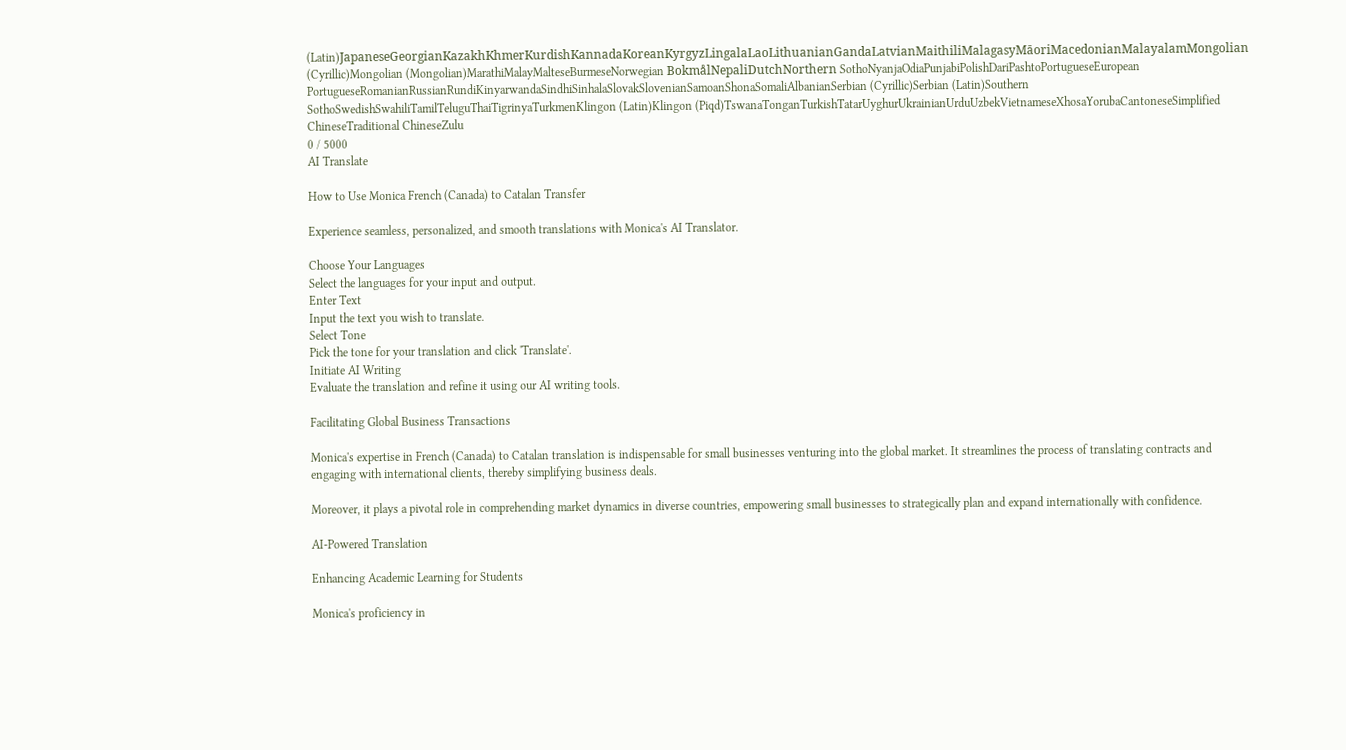(Latin)JapaneseGeorgianKazakhKhmerKurdishKannadaKoreanKyrgyzLingalaLaoLithuanianGandaLatvianMaithiliMalagasyMāoriMacedonianMalayalamMongolian (Cyrillic)Mongolian (Mongolian)MarathiMalayMalteseBurmeseNorwegian BokmålNepaliDutchNorthern SothoNyanjaOdiaPunjabiPolishDariPashtoPortugueseEuropean PortugueseRomanianRussianRundiKinyarwandaSindhiSinhalaSlovakSlovenianSamoanShonaSomaliAlbanianSerbian (Cyrillic)Serbian (Latin)Southern SothoSwedishSwahiliTamilTeluguThaiTigrinyaTurkmenKlingon (Latin)Klingon (Piqd)TswanaTonganTurkishTatarUyghurUkrainianUrduUzbekVietnameseXhosaYorubaCantoneseSimplified ChineseTraditional ChineseZulu
0 / 5000
AI Translate

How to Use Monica French (Canada) to Catalan Transfer

Experience seamless, personalized, and smooth translations with Monica's AI Translator.

Choose Your Languages
Select the languages for your input and output.
Enter Text
Input the text you wish to translate.
Select Tone
Pick the tone for your translation and click 'Translate'.
Initiate AI Writing
Evaluate the translation and refine it using our AI writing tools.

Facilitating Global Business Transactions

Monica's expertise in French (Canada) to Catalan translation is indispensable for small businesses venturing into the global market. It streamlines the process of translating contracts and engaging with international clients, thereby simplifying business deals.

Moreover, it plays a pivotal role in comprehending market dynamics in diverse countries, empowering small businesses to strategically plan and expand internationally with confidence.

AI-Powered Translation

Enhancing Academic Learning for Students

Monica's proficiency in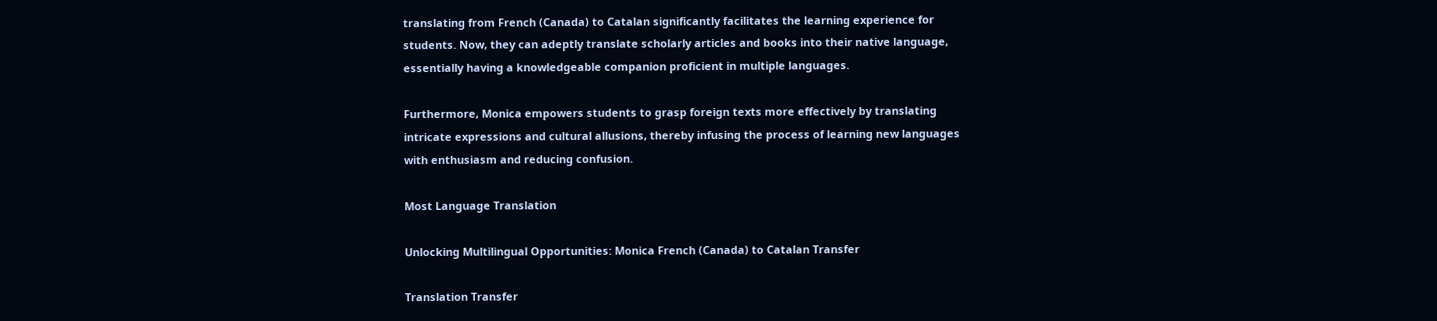translating from French (Canada) to Catalan significantly facilitates the learning experience for students. Now, they can adeptly translate scholarly articles and books into their native language, essentially having a knowledgeable companion proficient in multiple languages.

Furthermore, Monica empowers students to grasp foreign texts more effectively by translating intricate expressions and cultural allusions, thereby infusing the process of learning new languages with enthusiasm and reducing confusion.

Most Language Translation

Unlocking Multilingual Opportunities: Monica French (Canada) to Catalan Transfer

Translation Transfer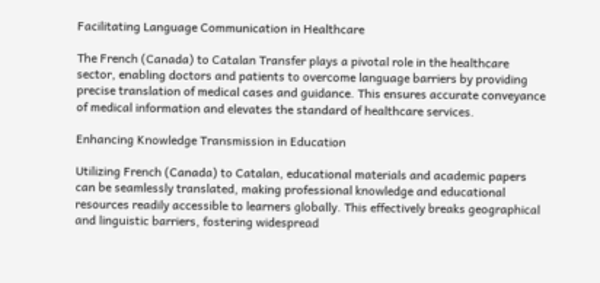Facilitating Language Communication in Healthcare

The French (Canada) to Catalan Transfer plays a pivotal role in the healthcare sector, enabling doctors and patients to overcome language barriers by providing precise translation of medical cases and guidance. This ensures accurate conveyance of medical information and elevates the standard of healthcare services.

Enhancing Knowledge Transmission in Education

Utilizing French (Canada) to Catalan, educational materials and academic papers can be seamlessly translated, making professional knowledge and educational resources readily accessible to learners globally. This effectively breaks geographical and linguistic barriers, fostering widespread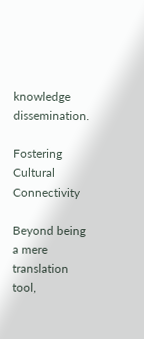knowledge dissemination.

Fostering Cultural Connectivity

Beyond being a mere translation tool,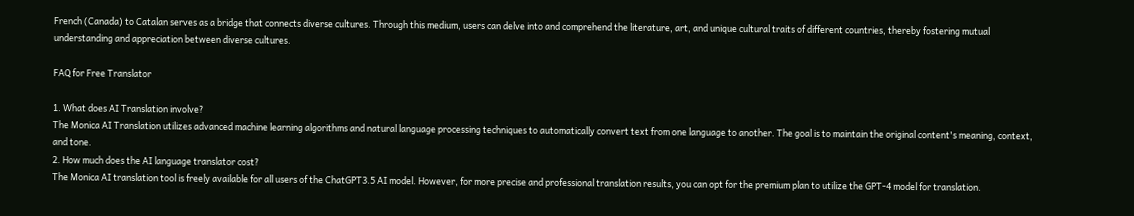French (Canada) to Catalan serves as a bridge that connects diverse cultures. Through this medium, users can delve into and comprehend the literature, art, and unique cultural traits of different countries, thereby fostering mutual understanding and appreciation between diverse cultures.

FAQ for Free Translator

1. What does AI Translation involve?
The Monica AI Translation utilizes advanced machine learning algorithms and natural language processing techniques to automatically convert text from one language to another. The goal is to maintain the original content's meaning, context, and tone.
2. How much does the AI language translator cost?
The Monica AI translation tool is freely available for all users of the ChatGPT3.5 AI model. However, for more precise and professional translation results, you can opt for the premium plan to utilize the GPT-4 model for translation.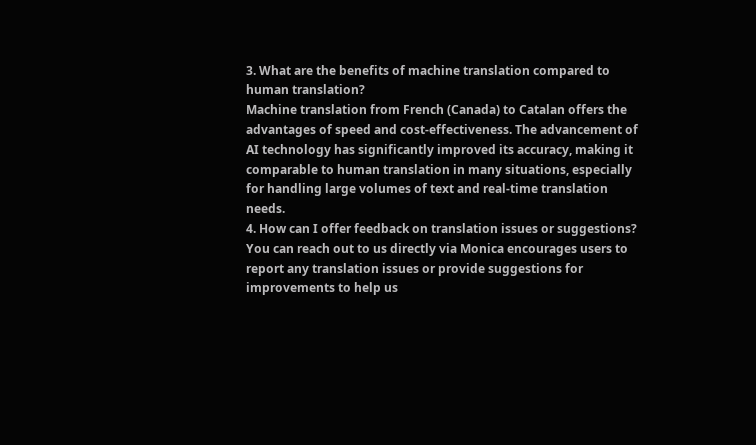3. What are the benefits of machine translation compared to human translation?
Machine translation from French (Canada) to Catalan offers the advantages of speed and cost-effectiveness. The advancement of AI technology has significantly improved its accuracy, making it comparable to human translation in many situations, especially for handling large volumes of text and real-time translation needs.
4. How can I offer feedback on translation issues or suggestions?
You can reach out to us directly via Monica encourages users to report any translation issues or provide suggestions for improvements to help us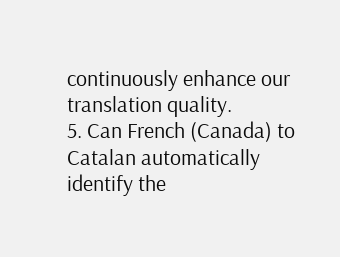continuously enhance our translation quality.
5. Can French (Canada) to Catalan automatically identify the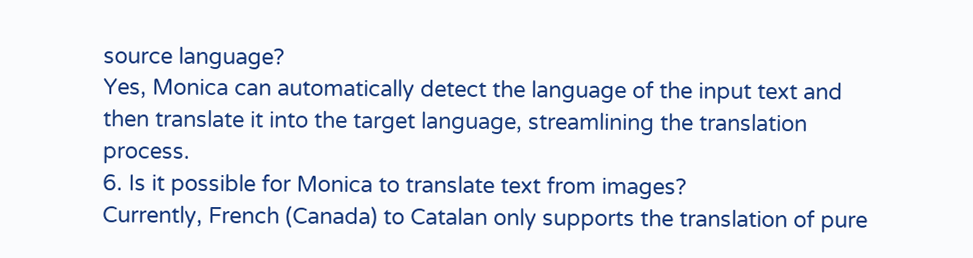source language?
Yes, Monica can automatically detect the language of the input text and then translate it into the target language, streamlining the translation process.
6. Is it possible for Monica to translate text from images?
Currently, French (Canada) to Catalan only supports the translation of pure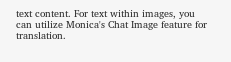text content. For text within images, you can utilize Monica's Chat Image feature for translation.